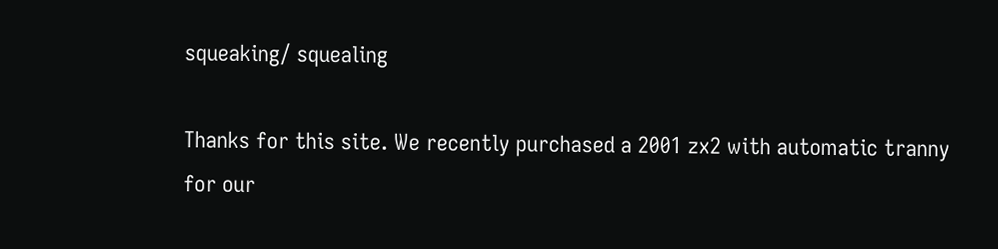squeaking/ squealing

Thanks for this site. We recently purchased a 2001 zx2 with automatic tranny for our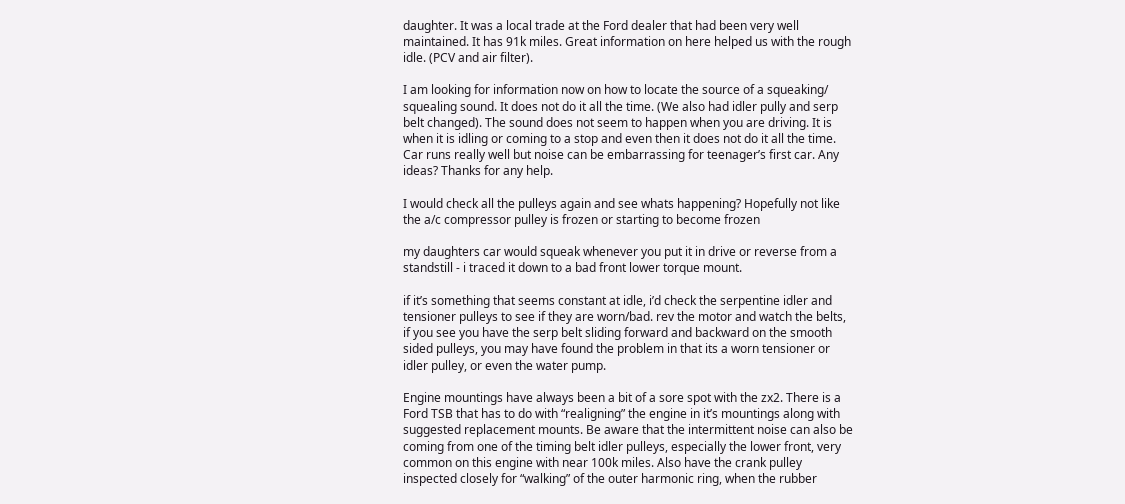daughter. It was a local trade at the Ford dealer that had been very well maintained. It has 91k miles. Great information on here helped us with the rough idle. (PCV and air filter).

I am looking for information now on how to locate the source of a squeaking/ squealing sound. It does not do it all the time. (We also had idler pully and serp belt changed). The sound does not seem to happen when you are driving. It is when it is idling or coming to a stop and even then it does not do it all the time. Car runs really well but noise can be embarrassing for teenager’s first car. Any ideas? Thanks for any help.

I would check all the pulleys again and see whats happening? Hopefully not like the a/c compressor pulley is frozen or starting to become frozen

my daughters car would squeak whenever you put it in drive or reverse from a standstill - i traced it down to a bad front lower torque mount.

if it’s something that seems constant at idle, i’d check the serpentine idler and tensioner pulleys to see if they are worn/bad. rev the motor and watch the belts, if you see you have the serp belt sliding forward and backward on the smooth sided pulleys, you may have found the problem in that its a worn tensioner or idler pulley, or even the water pump.

Engine mountings have always been a bit of a sore spot with the zx2. There is a Ford TSB that has to do with “realigning” the engine in it’s mountings along with suggested replacement mounts. Be aware that the intermittent noise can also be coming from one of the timing belt idler pulleys, especially the lower front, very common on this engine with near 100k miles. Also have the crank pulley inspected closely for “walking” of the outer harmonic ring, when the rubber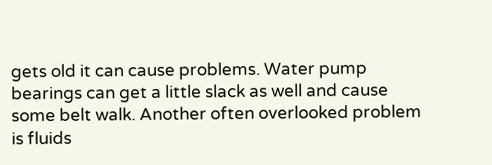gets old it can cause problems. Water pump bearings can get a little slack as well and cause some belt walk. Another often overlooked problem is fluids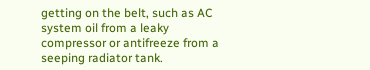getting on the belt, such as AC system oil from a leaky compressor or antifreeze from a seeping radiator tank.